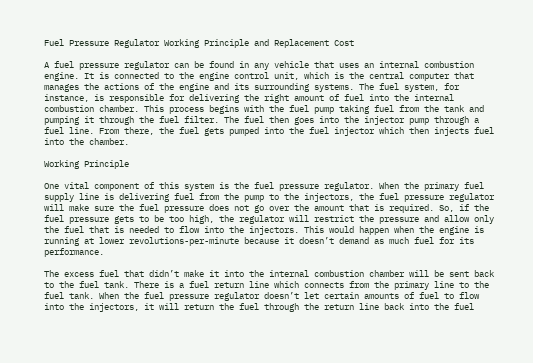Fuel Pressure Regulator Working Principle and Replacement Cost

A fuel pressure regulator can be found in any vehicle that uses an internal combustion engine. It is connected to the engine control unit, which is the central computer that manages the actions of the engine and its surrounding systems. The fuel system, for instance, is responsible for delivering the right amount of fuel into the internal combustion chamber. This process begins with the fuel pump taking fuel from the tank and pumping it through the fuel filter. The fuel then goes into the injector pump through a fuel line. From there, the fuel gets pumped into the fuel injector which then injects fuel into the chamber.

Working Principle

One vital component of this system is the fuel pressure regulator. When the primary fuel supply line is delivering fuel from the pump to the injectors, the fuel pressure regulator will make sure the fuel pressure does not go over the amount that is required. So, if the fuel pressure gets to be too high, the regulator will restrict the pressure and allow only the fuel that is needed to flow into the injectors. This would happen when the engine is running at lower revolutions-per-minute because it doesn’t demand as much fuel for its performance.

The excess fuel that didn’t make it into the internal combustion chamber will be sent back to the fuel tank. There is a fuel return line which connects from the primary line to the fuel tank. When the fuel pressure regulator doesn’t let certain amounts of fuel to flow into the injectors, it will return the fuel through the return line back into the fuel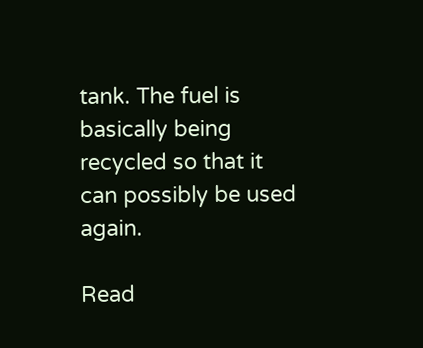tank. The fuel is basically being recycled so that it can possibly be used again.

Read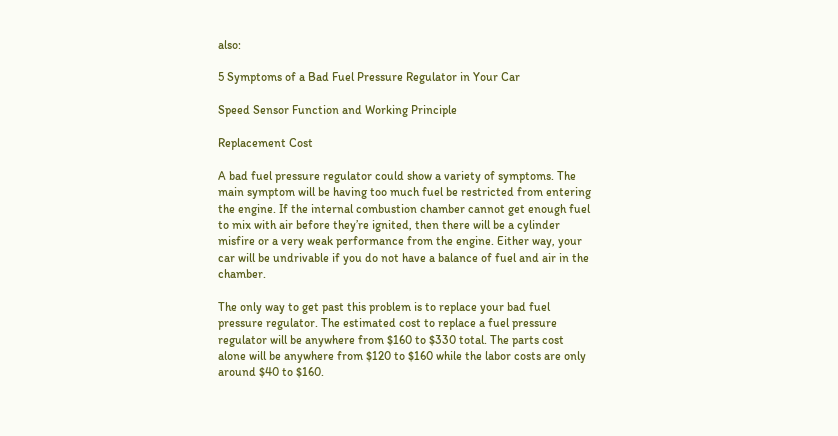also:

5 Symptoms of a Bad Fuel Pressure Regulator in Your Car

Speed Sensor Function and Working Principle

Replacement Cost

A bad fuel pressure regulator could show a variety of symptoms. The main symptom will be having too much fuel be restricted from entering the engine. If the internal combustion chamber cannot get enough fuel to mix with air before they’re ignited, then there will be a cylinder misfire or a very weak performance from the engine. Either way, your car will be undrivable if you do not have a balance of fuel and air in the chamber.

The only way to get past this problem is to replace your bad fuel pressure regulator. The estimated cost to replace a fuel pressure regulator will be anywhere from $160 to $330 total. The parts cost alone will be anywhere from $120 to $160 while the labor costs are only around $40 to $160.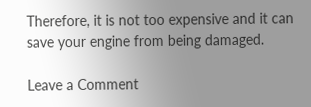Therefore, it is not too expensive and it can save your engine from being damaged.

Leave a Comment